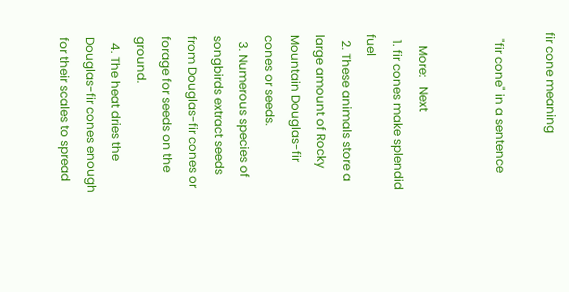fir cone meaning

  "fir cone" in a sentence


    More:   Next
  1. fir cones make splendid fuel
  2. These animals store a large amount of Rocky Mountain Douglas-fir cones or seeds.
  3. Numerous species of songbirds extract seeds from Douglas-fir cones or forage for seeds on the ground.
  4. The heat dries the Douglas-fir cones enough for their scales to spread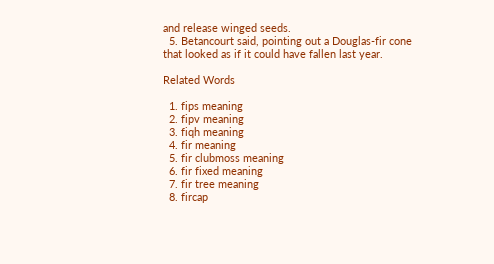and release winged seeds.
  5. Betancourt said, pointing out a Douglas-fir cone that looked as if it could have fallen last year.

Related Words

  1. fips meaning
  2. fipv meaning
  3. fiqh meaning
  4. fir meaning
  5. fir clubmoss meaning
  6. fir fixed meaning
  7. fir tree meaning
  8. fircap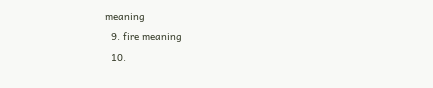meaning
  9. fire meaning
  10.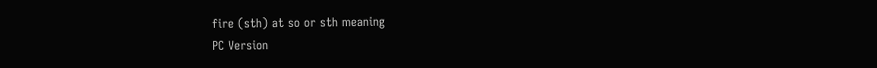fire (sth) at so or sth meaning
PC Version